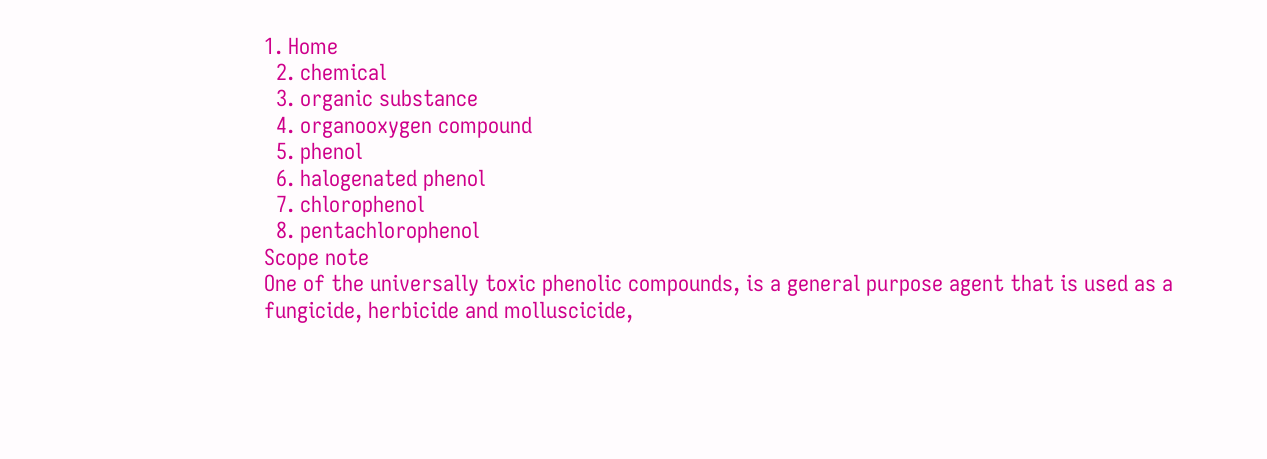1. Home
  2. chemical
  3. organic substance
  4. organooxygen compound
  5. phenol
  6. halogenated phenol
  7. chlorophenol
  8. pentachlorophenol
Scope note
One of the universally toxic phenolic compounds, is a general purpose agent that is used as a fungicide, herbicide and molluscicide,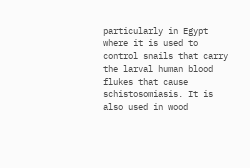particularly in Egypt where it is used to control snails that carry the larval human blood flukes that cause schistosomiasis. It is also used in wood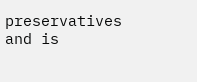preservatives and is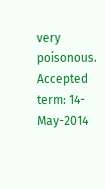very poisonous.
Accepted term: 14-May-2014